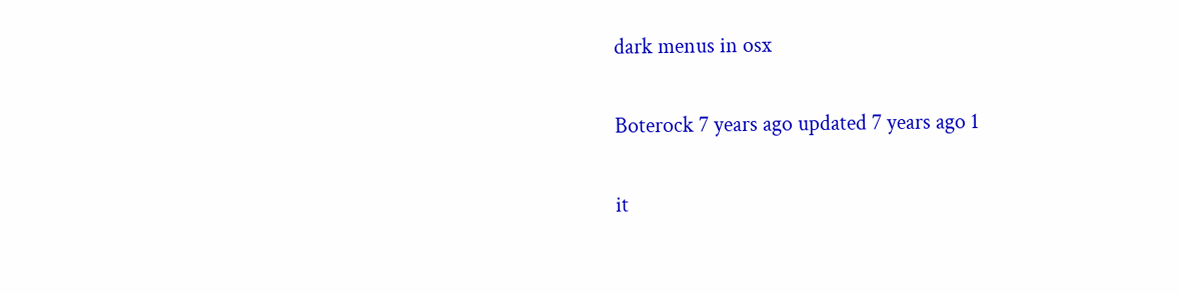dark menus in osx

Boterock 7 years ago updated 7 years ago 1

it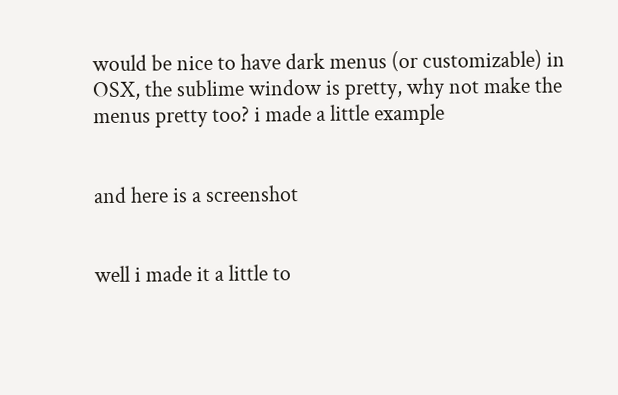would be nice to have dark menus (or customizable) in OSX, the sublime window is pretty, why not make the menus pretty too? i made a little example


and here is a screenshot


well i made it a little to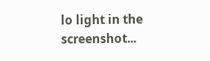lo light in the screenshot...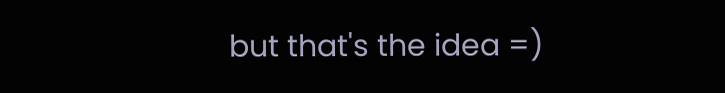but that's the idea =)